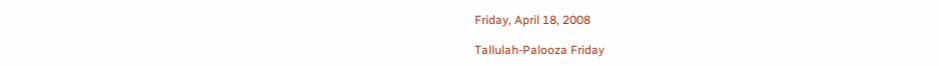Friday, April 18, 2008

Tallulah-Palooza Friday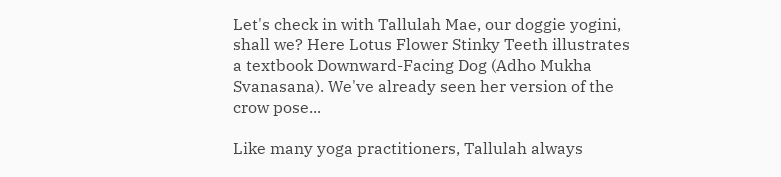Let's check in with Tallulah Mae, our doggie yogini, shall we? Here Lotus Flower Stinky Teeth illustrates a textbook Downward-Facing Dog (Adho Mukha Svanasana). We've already seen her version of the crow pose...

Like many yoga practitioners, Tallulah always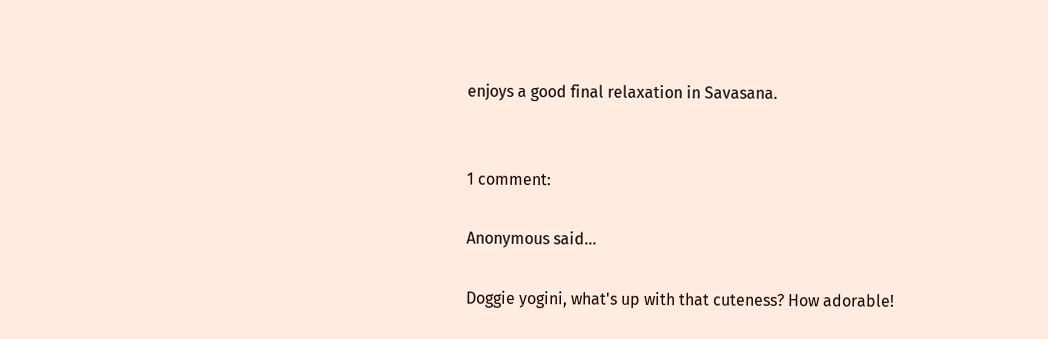enjoys a good final relaxation in Savasana.


1 comment:

Anonymous said...

Doggie yogini, what's up with that cuteness? How adorable!